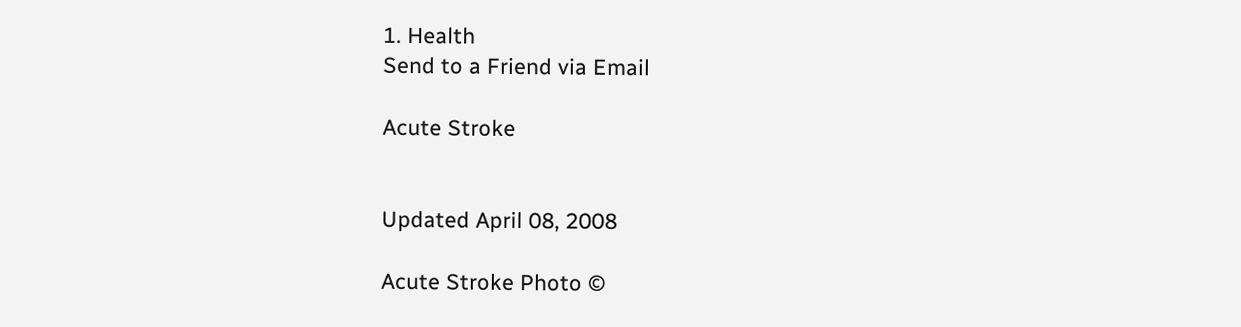1. Health
Send to a Friend via Email

Acute Stroke


Updated April 08, 2008

Acute Stroke Photo ©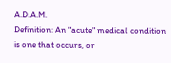A.D.A.M.
Definition: An "acute" medical condition is one that occurs, or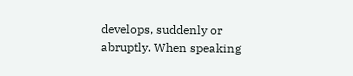develops, suddenly or abruptly. When speaking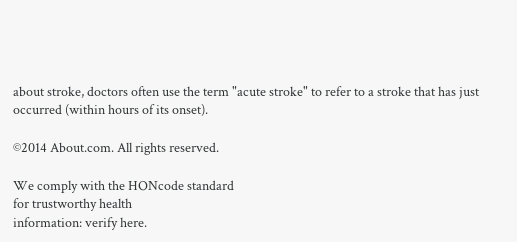about stroke, doctors often use the term "acute stroke" to refer to a stroke that has just occurred (within hours of its onset).

©2014 About.com. All rights reserved.

We comply with the HONcode standard
for trustworthy health
information: verify here.